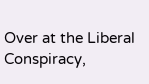Over at the Liberal Conspiracy,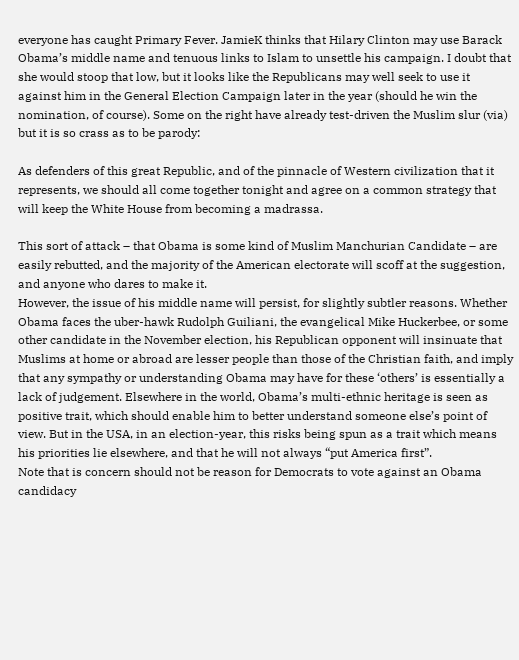everyone has caught Primary Fever. JamieK thinks that Hilary Clinton may use Barack Obama’s middle name and tenuous links to Islam to unsettle his campaign. I doubt that she would stoop that low, but it looks like the Republicans may well seek to use it against him in the General Election Campaign later in the year (should he win the nomination, of course). Some on the right have already test-driven the Muslim slur (via) but it is so crass as to be parody:

As defenders of this great Republic, and of the pinnacle of Western civilization that it represents, we should all come together tonight and agree on a common strategy that will keep the White House from becoming a madrassa.

This sort of attack – that Obama is some kind of Muslim Manchurian Candidate – are easily rebutted, and the majority of the American electorate will scoff at the suggestion, and anyone who dares to make it.
However, the issue of his middle name will persist, for slightly subtler reasons. Whether Obama faces the uber-hawk Rudolph Guiliani, the evangelical Mike Huckerbee, or some other candidate in the November election, his Republican opponent will insinuate that Muslims at home or abroad are lesser people than those of the Christian faith, and imply that any sympathy or understanding Obama may have for these ‘others’ is essentially a lack of judgement. Elsewhere in the world, Obama’s multi-ethnic heritage is seen as positive trait, which should enable him to better understand someone else’s point of view. But in the USA, in an election-year, this risks being spun as a trait which means his priorities lie elsewhere, and that he will not always “put America first”.
Note that is concern should not be reason for Democrats to vote against an Obama candidacy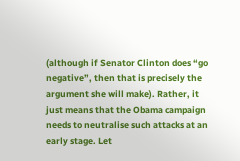(although if Senator Clinton does “go negative”, then that is precisely the argument she will make). Rather, it just means that the Obama campaign needs to neutralise such attacks at an early stage. Let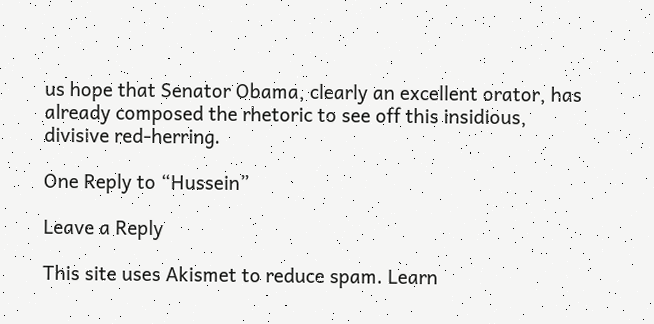us hope that Senator Obama, clearly an excellent orator, has already composed the rhetoric to see off this insidious, divisive red-herring.

One Reply to “Hussein”

Leave a Reply

This site uses Akismet to reduce spam. Learn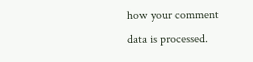how your comment data is processed.